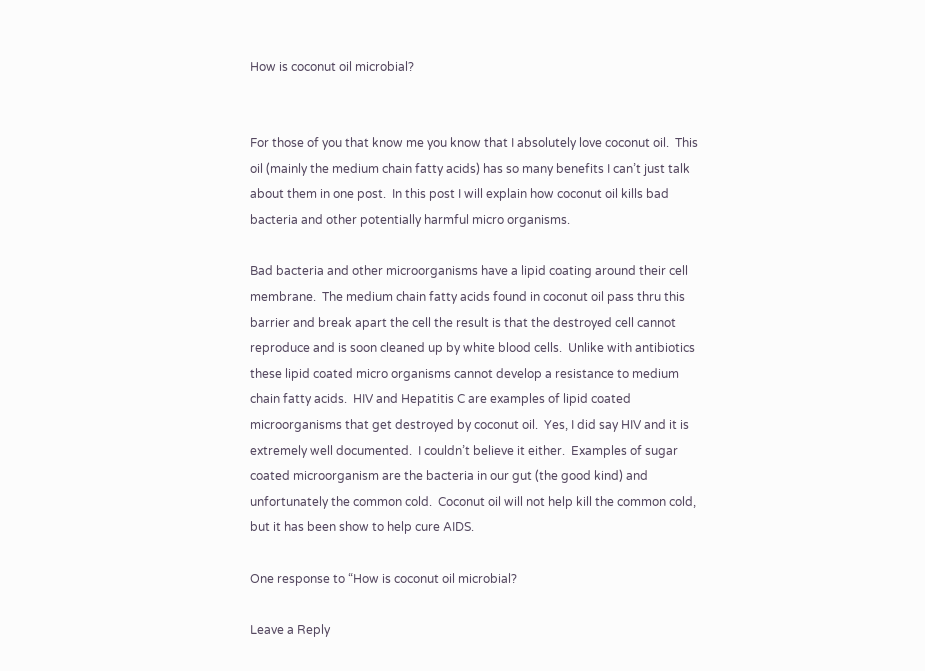How is coconut oil microbial?


For those of you that know me you know that I absolutely love coconut oil.  This oil (mainly the medium chain fatty acids) has so many benefits I can’t just talk about them in one post.  In this post I will explain how coconut oil kills bad bacteria and other potentially harmful micro organisms.

Bad bacteria and other microorganisms have a lipid coating around their cell membrane.  The medium chain fatty acids found in coconut oil pass thru this barrier and break apart the cell the result is that the destroyed cell cannot reproduce and is soon cleaned up by white blood cells.  Unlike with antibiotics these lipid coated micro organisms cannot develop a resistance to medium chain fatty acids.  HIV and Hepatitis C are examples of lipid coated microorganisms that get destroyed by coconut oil.  Yes, I did say HIV and it is extremely well documented.  I couldn’t believe it either.  Examples of sugar coated microorganism are the bacteria in our gut (the good kind) and unfortunately the common cold.  Coconut oil will not help kill the common cold, but it has been show to help cure AIDS.

One response to “How is coconut oil microbial?

Leave a Reply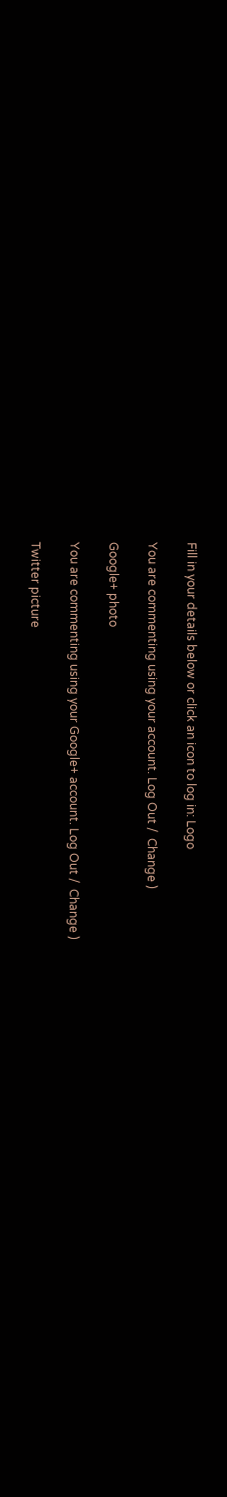Fill in your details below or click an icon to log in: Logo

You are commenting using your account. Log Out /  Change )

Google+ photo

You are commenting using your Google+ account. Log Out /  Change )

Twitter picture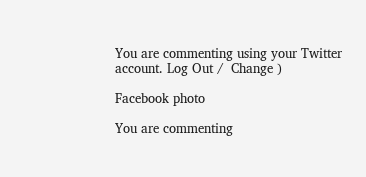You are commenting using your Twitter account. Log Out /  Change )

Facebook photo

You are commenting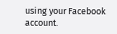using your Facebook account.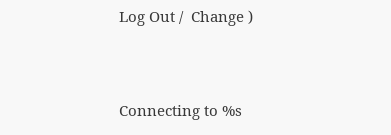Log Out /  Change )


Connecting to %s